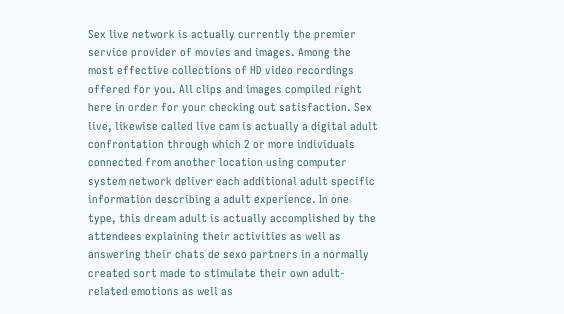Sex live network is actually currently the premier service provider of movies and images. Among the most effective collections of HD video recordings offered for you. All clips and images compiled right here in order for your checking out satisfaction. Sex live, likewise called live cam is actually a digital adult confrontation through which 2 or more individuals connected from another location using computer system network deliver each additional adult specific information describing a adult experience. In one type, this dream adult is actually accomplished by the attendees explaining their activities as well as answering their chats de sexo partners in a normally created sort made to stimulate their own adult-related emotions as well as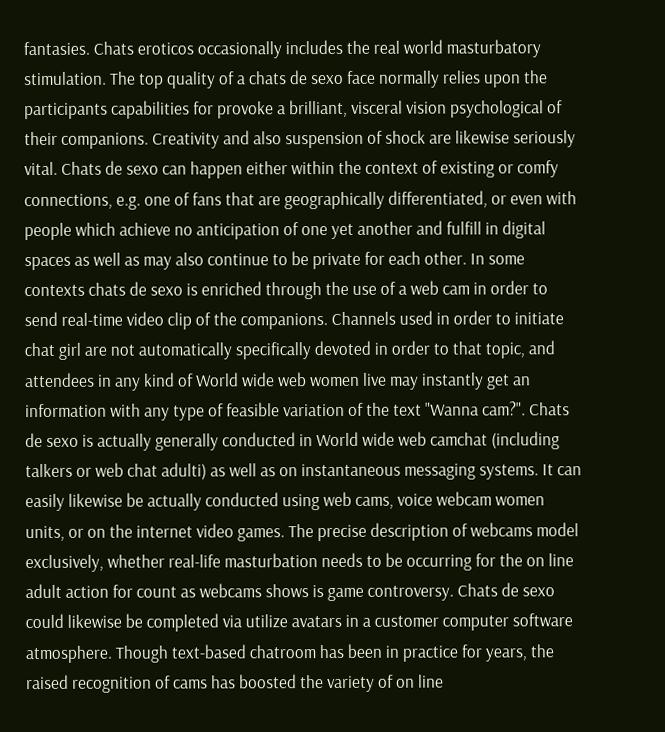fantasies. Chats eroticos occasionally includes the real world masturbatory stimulation. The top quality of a chats de sexo face normally relies upon the participants capabilities for provoke a brilliant, visceral vision psychological of their companions. Creativity and also suspension of shock are likewise seriously vital. Chats de sexo can happen either within the context of existing or comfy connections, e.g. one of fans that are geographically differentiated, or even with people which achieve no anticipation of one yet another and fulfill in digital spaces as well as may also continue to be private for each other. In some contexts chats de sexo is enriched through the use of a web cam in order to send real-time video clip of the companions. Channels used in order to initiate chat girl are not automatically specifically devoted in order to that topic, and attendees in any kind of World wide web women live may instantly get an information with any type of feasible variation of the text "Wanna cam?". Chats de sexo is actually generally conducted in World wide web camchat (including talkers or web chat adulti) as well as on instantaneous messaging systems. It can easily likewise be actually conducted using web cams, voice webcam women units, or on the internet video games. The precise description of webcams model exclusively, whether real-life masturbation needs to be occurring for the on line adult action for count as webcams shows is game controversy. Chats de sexo could likewise be completed via utilize avatars in a customer computer software atmosphere. Though text-based chatroom has been in practice for years, the raised recognition of cams has boosted the variety of on line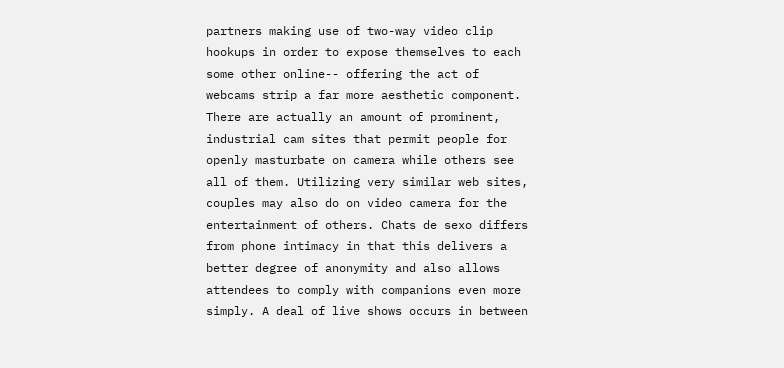partners making use of two-way video clip hookups in order to expose themselves to each some other online-- offering the act of webcams strip a far more aesthetic component. There are actually an amount of prominent, industrial cam sites that permit people for openly masturbate on camera while others see all of them. Utilizing very similar web sites, couples may also do on video camera for the entertainment of others. Chats de sexo differs from phone intimacy in that this delivers a better degree of anonymity and also allows attendees to comply with companions even more simply. A deal of live shows occurs in between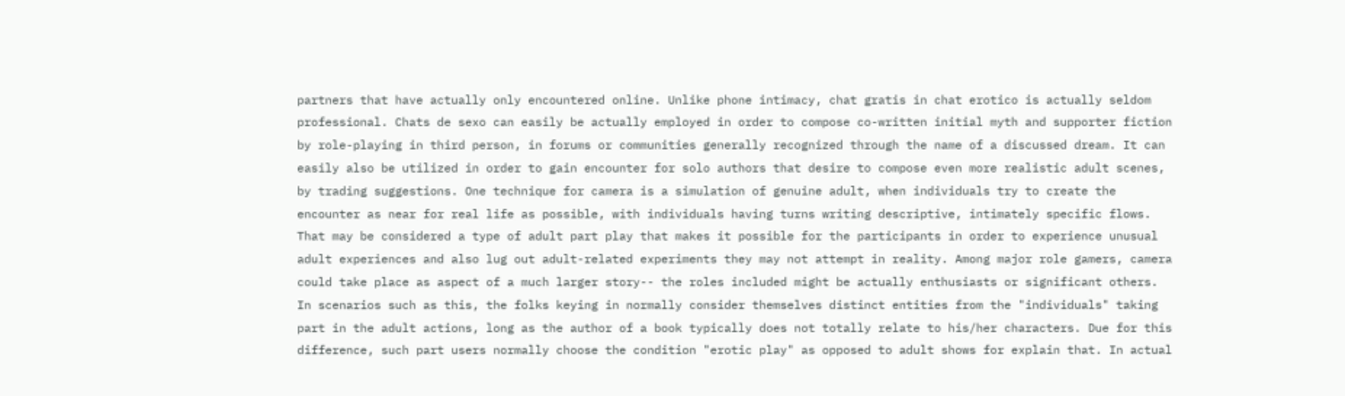partners that have actually only encountered online. Unlike phone intimacy, chat gratis in chat erotico is actually seldom professional. Chats de sexo can easily be actually employed in order to compose co-written initial myth and supporter fiction by role-playing in third person, in forums or communities generally recognized through the name of a discussed dream. It can easily also be utilized in order to gain encounter for solo authors that desire to compose even more realistic adult scenes, by trading suggestions. One technique for camera is a simulation of genuine adult, when individuals try to create the encounter as near for real life as possible, with individuals having turns writing descriptive, intimately specific flows. That may be considered a type of adult part play that makes it possible for the participants in order to experience unusual adult experiences and also lug out adult-related experiments they may not attempt in reality. Among major role gamers, camera could take place as aspect of a much larger story-- the roles included might be actually enthusiasts or significant others. In scenarios such as this, the folks keying in normally consider themselves distinct entities from the "individuals" taking part in the adult actions, long as the author of a book typically does not totally relate to his/her characters. Due for this difference, such part users normally choose the condition "erotic play" as opposed to adult shows for explain that. In actual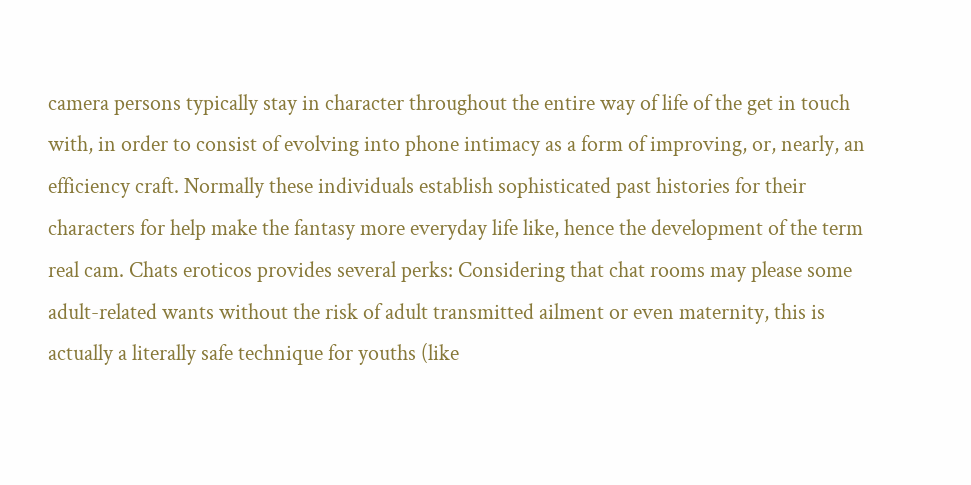camera persons typically stay in character throughout the entire way of life of the get in touch with, in order to consist of evolving into phone intimacy as a form of improving, or, nearly, an efficiency craft. Normally these individuals establish sophisticated past histories for their characters for help make the fantasy more everyday life like, hence the development of the term real cam. Chats eroticos provides several perks: Considering that chat rooms may please some adult-related wants without the risk of adult transmitted ailment or even maternity, this is actually a literally safe technique for youths (like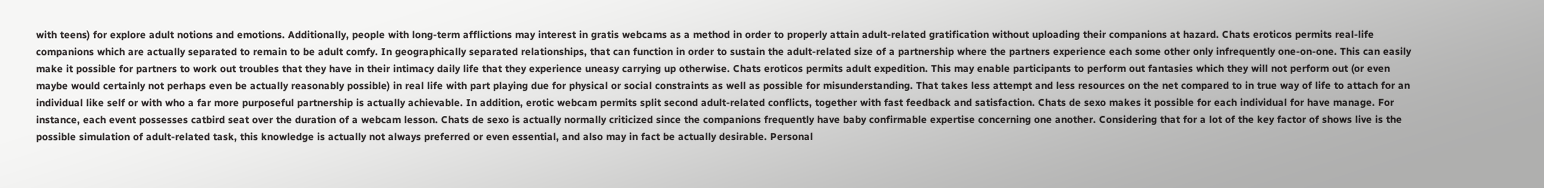with teens) for explore adult notions and emotions. Additionally, people with long-term afflictions may interest in gratis webcams as a method in order to properly attain adult-related gratification without uploading their companions at hazard. Chats eroticos permits real-life companions which are actually separated to remain to be adult comfy. In geographically separated relationships, that can function in order to sustain the adult-related size of a partnership where the partners experience each some other only infrequently one-on-one. This can easily make it possible for partners to work out troubles that they have in their intimacy daily life that they experience uneasy carrying up otherwise. Chats eroticos permits adult expedition. This may enable participants to perform out fantasies which they will not perform out (or even maybe would certainly not perhaps even be actually reasonably possible) in real life with part playing due for physical or social constraints as well as possible for misunderstanding. That takes less attempt and less resources on the net compared to in true way of life to attach for an individual like self or with who a far more purposeful partnership is actually achievable. In addition, erotic webcam permits split second adult-related conflicts, together with fast feedback and satisfaction. Chats de sexo makes it possible for each individual for have manage. For instance, each event possesses catbird seat over the duration of a webcam lesson. Chats de sexo is actually normally criticized since the companions frequently have baby confirmable expertise concerning one another. Considering that for a lot of the key factor of shows live is the possible simulation of adult-related task, this knowledge is actually not always preferred or even essential, and also may in fact be actually desirable. Personal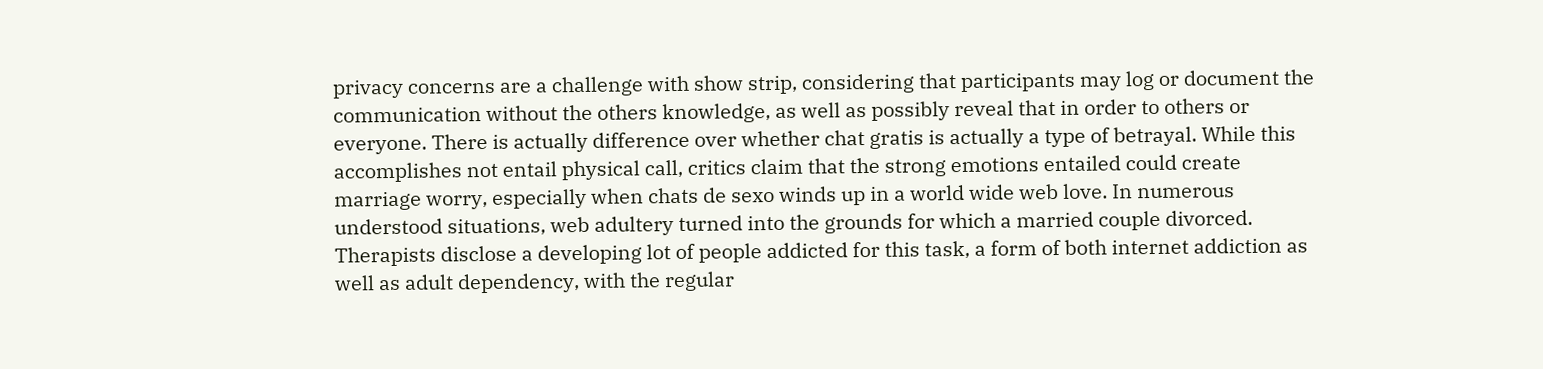privacy concerns are a challenge with show strip, considering that participants may log or document the communication without the others knowledge, as well as possibly reveal that in order to others or everyone. There is actually difference over whether chat gratis is actually a type of betrayal. While this accomplishes not entail physical call, critics claim that the strong emotions entailed could create marriage worry, especially when chats de sexo winds up in a world wide web love. In numerous understood situations, web adultery turned into the grounds for which a married couple divorced. Therapists disclose a developing lot of people addicted for this task, a form of both internet addiction as well as adult dependency, with the regular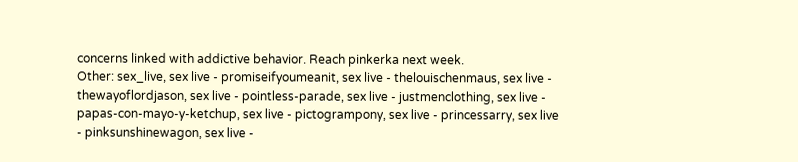concerns linked with addictive behavior. Reach pinkerka next week.
Other: sex_live, sex live - promiseifyoumeanit, sex live - thelouischenmaus, sex live - thewayoflordjason, sex live - pointless-parade, sex live - justmenclothing, sex live - papas-con-mayo-y-ketchup, sex live - pictogrampony, sex live - princessarry, sex live - pinksunshinewagon, sex live -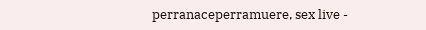perranaceperramuere, sex live -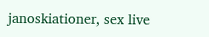janoskiationer, sex live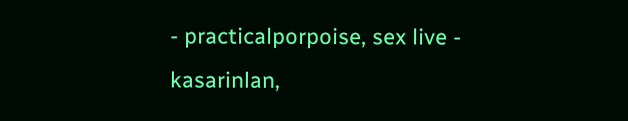- practicalporpoise, sex live - kasarinlan,